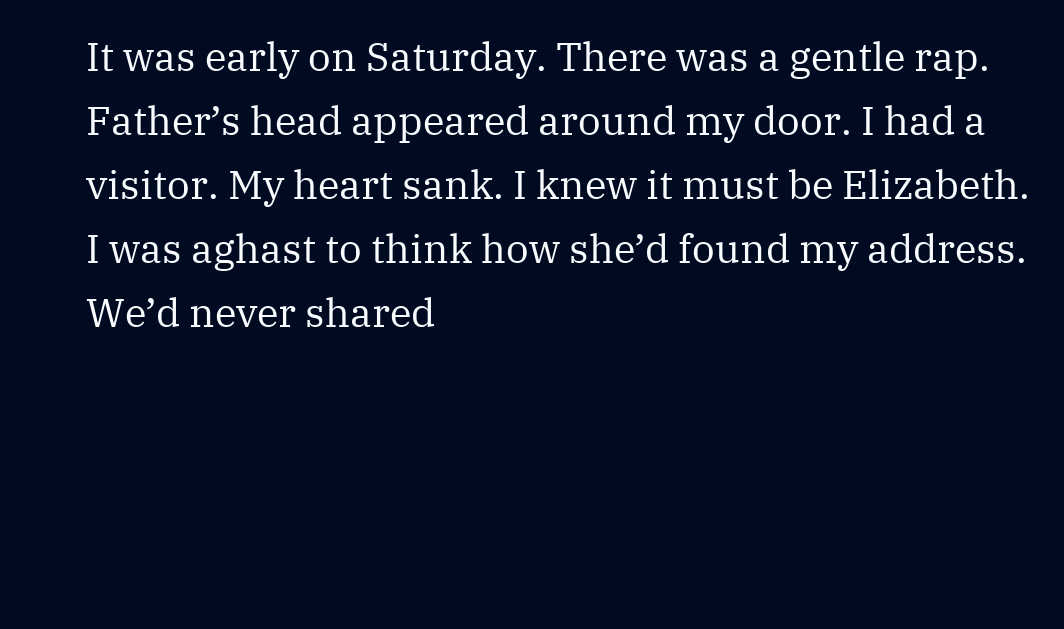It was early on Saturday. There was a gentle rap.
Father’s head appeared around my door. I had a
visitor. My heart sank. I knew it must be Elizabeth.
I was aghast to think how she’d found my address.
We’d never shared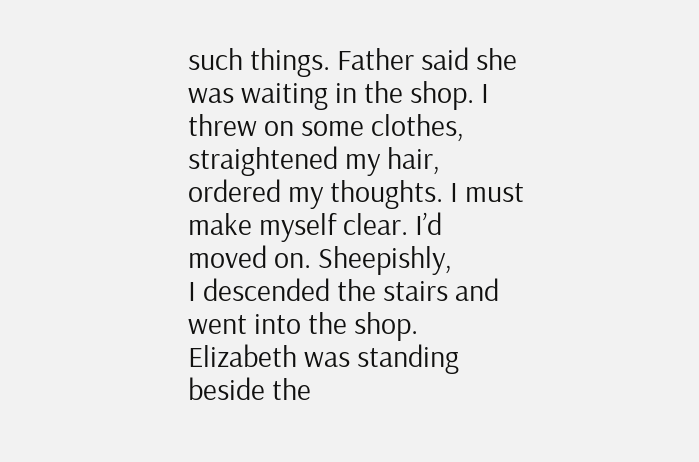such things. Father said she
was waiting in the shop. I threw on some clothes,
straightened my hair, ordered my thoughts. I must
make myself clear. I’d moved on. Sheepishly,
I descended the stairs and went into the shop.
Elizabeth was standing beside the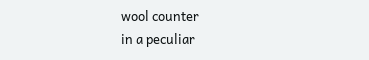wool counter
in a peculiar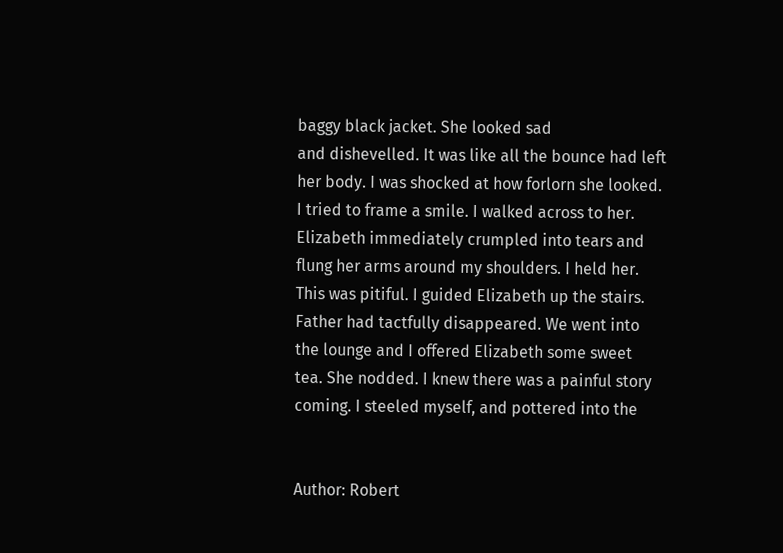baggy black jacket. She looked sad
and dishevelled. It was like all the bounce had left
her body. I was shocked at how forlorn she looked.
I tried to frame a smile. I walked across to her.
Elizabeth immediately crumpled into tears and
flung her arms around my shoulders. I held her.
This was pitiful. I guided Elizabeth up the stairs.
Father had tactfully disappeared. We went into
the lounge and I offered Elizabeth some sweet
tea. She nodded. I knew there was a painful story
coming. I steeled myself, and pottered into the


Author: Robert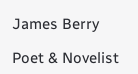James Berry

Poet & Novelist